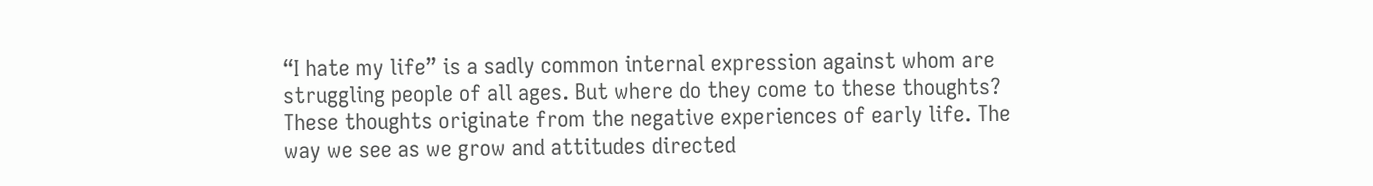“I hate my life” is a sadly common internal expression against whom are struggling people of all ages. But where do they come to these thoughts? These thoughts originate from the negative experiences of early life. The way we see as we grow and attitudes directed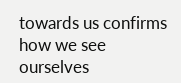towards us confirms how we see ourselves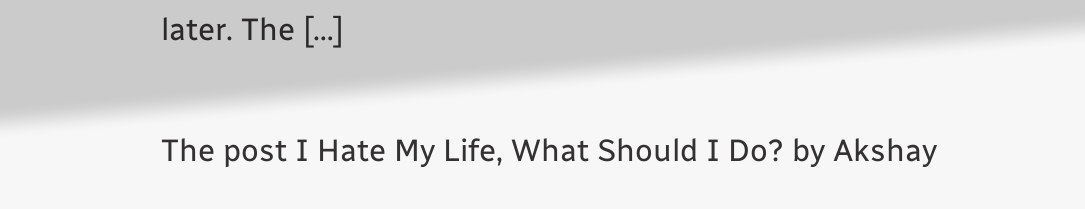later. The […]

The post I Hate My Life, What Should I Do? by Akshay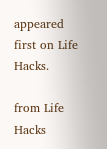appeared first on Life Hacks.

from Life Hacks